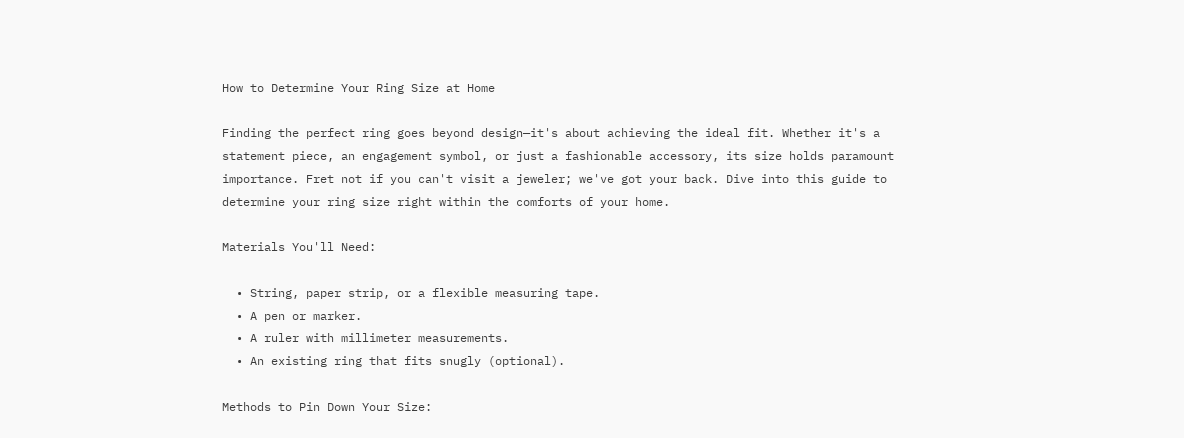How to Determine Your Ring Size at Home

Finding the perfect ring goes beyond design—it's about achieving the ideal fit. Whether it's a statement piece, an engagement symbol, or just a fashionable accessory, its size holds paramount importance. Fret not if you can't visit a jeweler; we've got your back. Dive into this guide to determine your ring size right within the comforts of your home.

Materials You'll Need:

  • String, paper strip, or a flexible measuring tape.
  • A pen or marker.
  • A ruler with millimeter measurements.
  • An existing ring that fits snugly (optional).

Methods to Pin Down Your Size: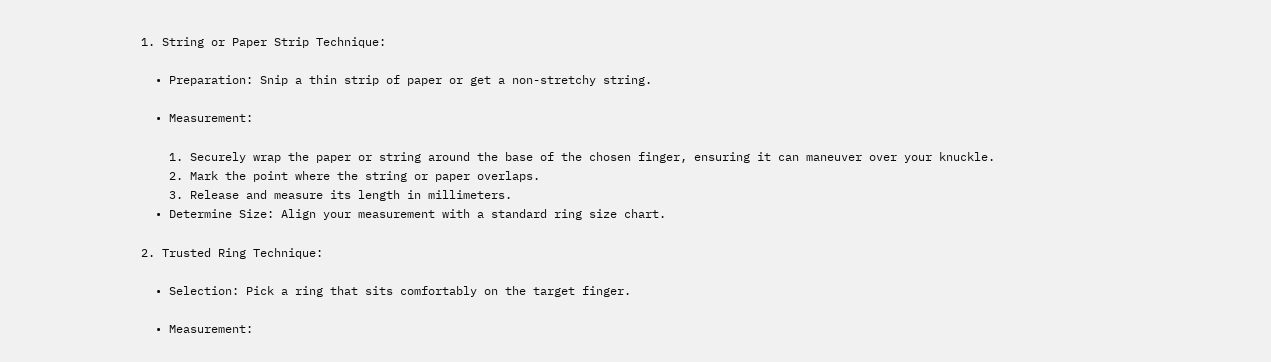1. String or Paper Strip Technique:

  • Preparation: Snip a thin strip of paper or get a non-stretchy string.

  • Measurement:

    1. Securely wrap the paper or string around the base of the chosen finger, ensuring it can maneuver over your knuckle.
    2. Mark the point where the string or paper overlaps.
    3. Release and measure its length in millimeters.
  • Determine Size: Align your measurement with a standard ring size chart.

2. Trusted Ring Technique:

  • Selection: Pick a ring that sits comfortably on the target finger.

  • Measurement: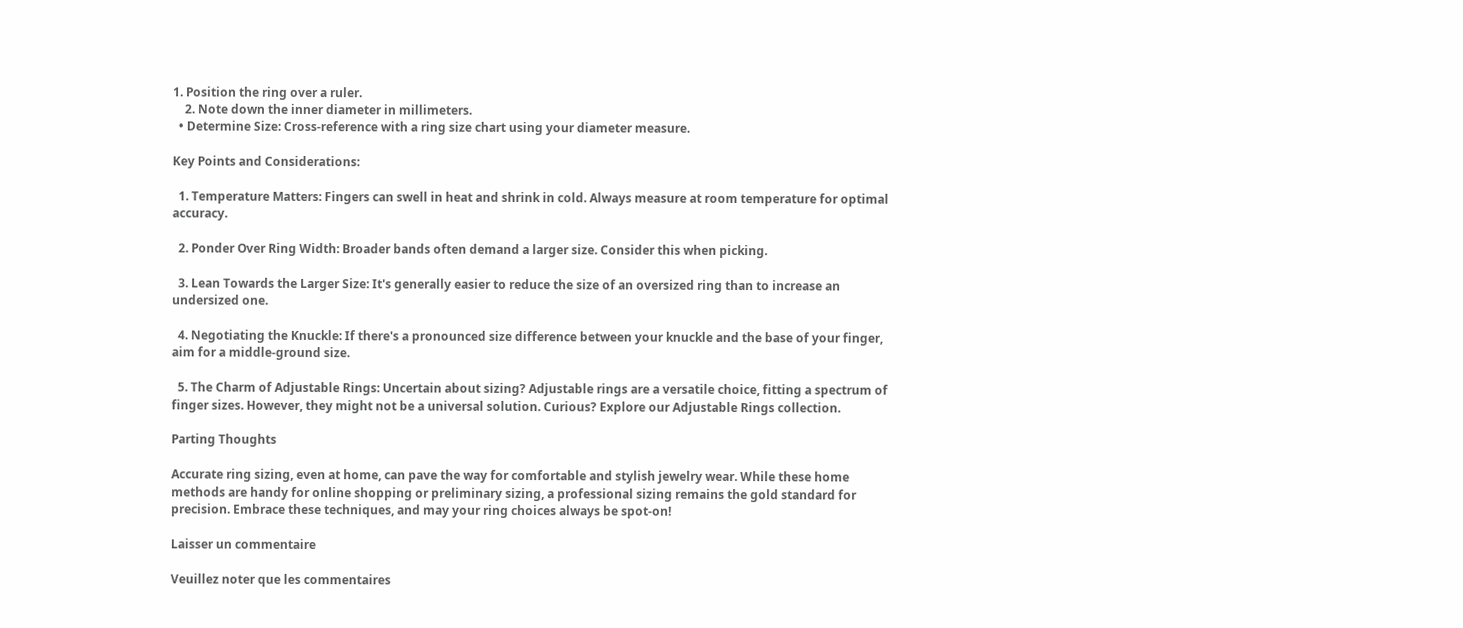1. Position the ring over a ruler.
    2. Note down the inner diameter in millimeters.
  • Determine Size: Cross-reference with a ring size chart using your diameter measure.

Key Points and Considerations:

  1. Temperature Matters: Fingers can swell in heat and shrink in cold. Always measure at room temperature for optimal accuracy.

  2. Ponder Over Ring Width: Broader bands often demand a larger size. Consider this when picking.

  3. Lean Towards the Larger Size: It's generally easier to reduce the size of an oversized ring than to increase an undersized one.

  4. Negotiating the Knuckle: If there's a pronounced size difference between your knuckle and the base of your finger, aim for a middle-ground size.

  5. The Charm of Adjustable Rings: Uncertain about sizing? Adjustable rings are a versatile choice, fitting a spectrum of finger sizes. However, they might not be a universal solution. Curious? Explore our Adjustable Rings collection.

Parting Thoughts

Accurate ring sizing, even at home, can pave the way for comfortable and stylish jewelry wear. While these home methods are handy for online shopping or preliminary sizing, a professional sizing remains the gold standard for precision. Embrace these techniques, and may your ring choices always be spot-on!

Laisser un commentaire

Veuillez noter que les commentaires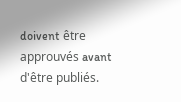doivent être approuvés avant d'être publiés.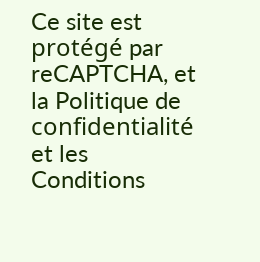Ce site est protégé par reCAPTCHA, et la Politique de confidentialité et les Conditions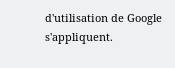d'utilisation de Google s'appliquent.